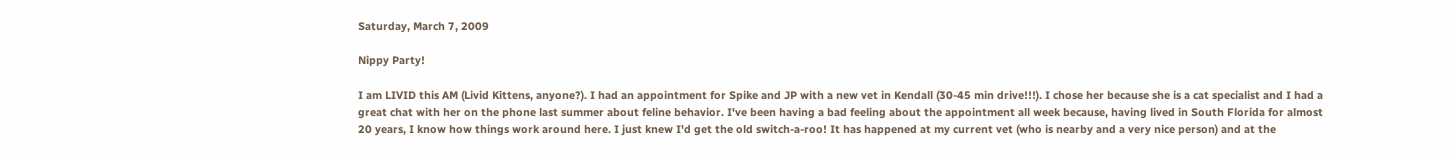Saturday, March 7, 2009

Nippy Party!

I am LIVID this AM (Livid Kittens, anyone?). I had an appointment for Spike and JP with a new vet in Kendall (30-45 min drive!!!). I chose her because she is a cat specialist and I had a great chat with her on the phone last summer about feline behavior. I've been having a bad feeling about the appointment all week because, having lived in South Florida for almost 20 years, I know how things work around here. I just knew I'd get the old switch-a-roo! It has happened at my current vet (who is nearby and a very nice person) and at the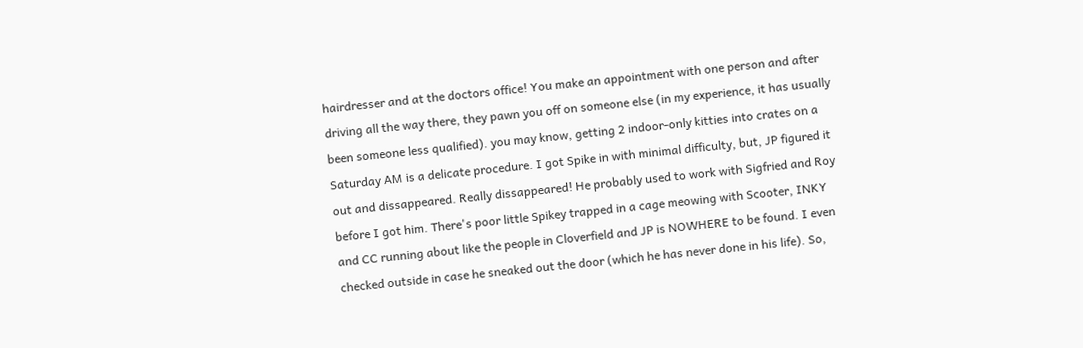hairdresser and at the doctors office! You make an appointment with one person and after driving all the way there, they pawn you off on someone else (in my experience, it has usually been someone less qualified). you may know, getting 2 indoor-only kitties into crates on a Saturday AM is a delicate procedure. I got Spike in with minimal difficulty, but, JP figured it out and dissappeared. Really dissappeared! He probably used to work with Sigfried and Roy before I got him. There's poor little Spikey trapped in a cage meowing with Scooter, INKY and CC running about like the people in Cloverfield and JP is NOWHERE to be found. I even checked outside in case he sneaked out the door (which he has never done in his life). So,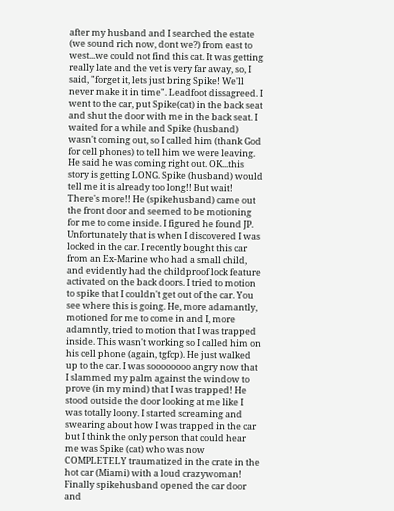after my husband and I searched the estate (we sound rich now, dont we?) from east to west...we could not find this cat. It was getting really late and the vet is very far away, so, I said, "forget it, lets just bring Spike! We'll never make it in time". Leadfoot dissagreed. I went to the car, put Spike(cat) in the back seat and shut the door with me in the back seat. I waited for a while and Spike (husband) wasn't coming out, so I called him (thank God for cell phones) to tell him we were leaving. He said he was coming right out. OK...this story is getting LONG. Spike (husband) would tell me it is already too long!! But wait! There's more!! He (spikehusband) came out the front door and seemed to be motioning for me to come inside. I figured he found JP. Unfortunately that is when I discovered I was locked in the car. I recently bought this car from an Ex-Marine who had a small child, and evidently had the childproof lock feature activated on the back doors. I tried to motion to spike that I couldn't get out of the car. You see where this is going. He, more adamantly, motioned for me to come in and I, more adamntly, tried to motion that I was trapped inside. This wasn't working so I called him on his cell phone (again, tgfcp). He just walked up to the car. I was soooooooo angry now that I slammed my palm against the window to prove (in my mind) that I was trapped! He stood outside the door looking at me like I was totally loony. I started screaming and swearing about how I was trapped in the car but I think the only person that could hear me was Spike (cat) who was now COMPLETELY traumatized in the crate in the hot car (Miami) with a loud crazywoman! Finally spikehusband opened the car door and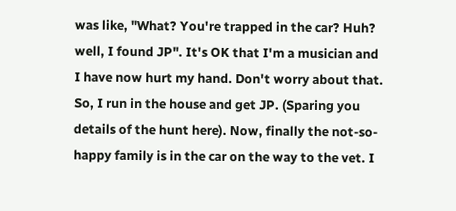was like, "What? You're trapped in the car? Huh? well, I found JP". It's OK that I'm a musician and I have now hurt my hand. Don't worry about that. So, I run in the house and get JP. (Sparing you details of the hunt here). Now, finally the not-so-happy family is in the car on the way to the vet. I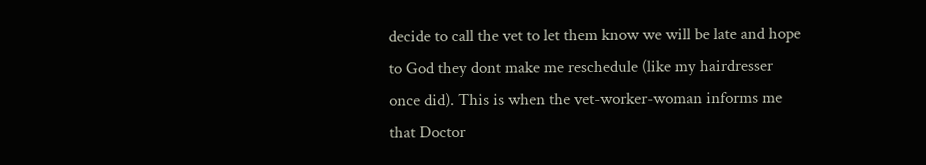decide to call the vet to let them know we will be late and hope to God they dont make me reschedule (like my hairdresser once did). This is when the vet-worker-woman informs me that Doctor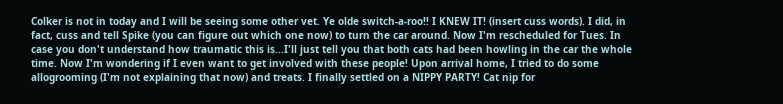Colker is not in today and I will be seeing some other vet. Ye olde switch-a-roo!! I KNEW IT! (insert cuss words). I did, in fact, cuss and tell Spike (you can figure out which one now) to turn the car around. Now I'm rescheduled for Tues. In case you don't understand how traumatic this is...I'll just tell you that both cats had been howling in the car the whole time. Now I'm wondering if I even want to get involved with these people! Upon arrival home, I tried to do some allogrooming (I'm not explaining that now) and treats. I finally settled on a NIPPY PARTY! Cat nip for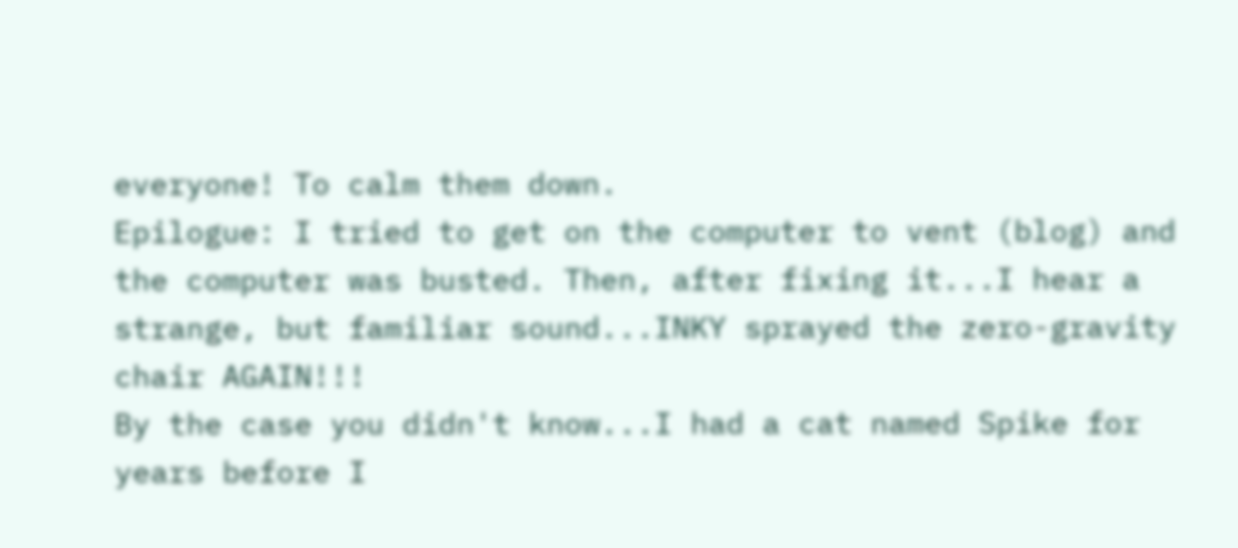everyone! To calm them down.
Epilogue: I tried to get on the computer to vent (blog) and the computer was busted. Then, after fixing it...I hear a strange, but familiar sound...INKY sprayed the zero-gravity chair AGAIN!!!
By the case you didn't know...I had a cat named Spike for years before I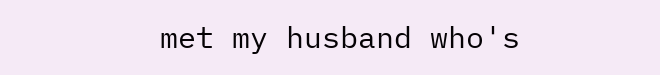met my husband who's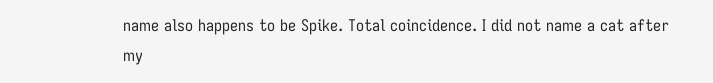name also happens to be Spike. Total coincidence. I did not name a cat after my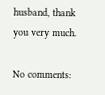husband, thank you very much.

No comments: